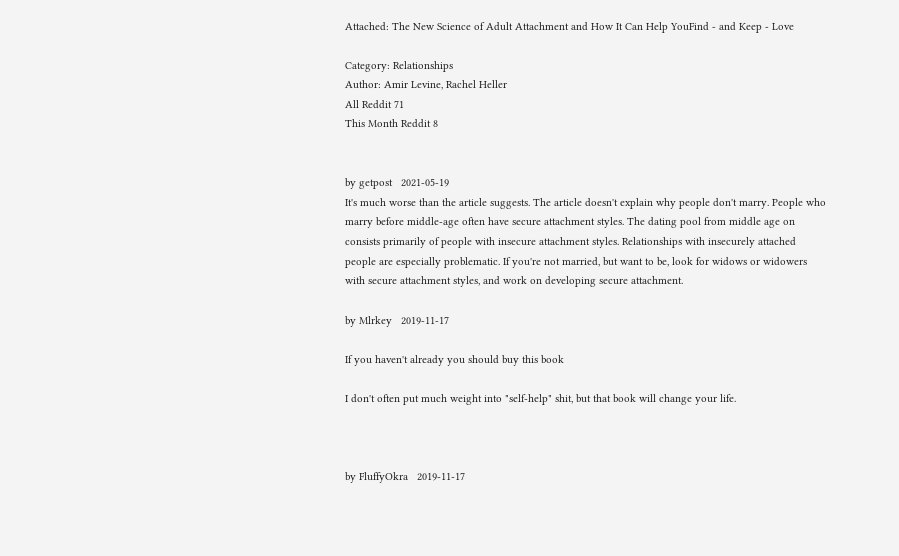Attached: The New Science of Adult Attachment and How It Can Help YouFind - and Keep - Love

Category: Relationships
Author: Amir Levine, Rachel Heller
All Reddit 71
This Month Reddit 8


by getpost   2021-05-19
It's much worse than the article suggests. The article doesn't explain why people don't marry. People who marry before middle-age often have secure attachment styles. The dating pool from middle age on consists primarily of people with insecure attachment styles. Relationships with insecurely attached people are especially problematic. If you're not married, but want to be, look for widows or widowers with secure attachment styles, and work on developing secure attachment.

by Mlrkey   2019-11-17

If you haven't already you should buy this book

I don't often put much weight into "self-help" shit, but that book will change your life.



by FluffyOkra   2019-11-17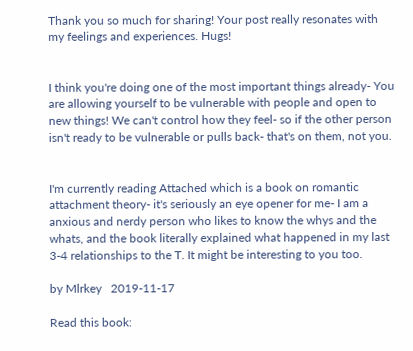Thank you so much for sharing! Your post really resonates with my feelings and experiences. Hugs!


I think you're doing one of the most important things already- You are allowing yourself to be vulnerable with people and open to new things! We can't control how they feel- so if the other person isn't ready to be vulnerable or pulls back- that's on them, not you.


I'm currently reading Attached which is a book on romantic attachment theory- it's seriously an eye opener for me- I am a anxious and nerdy person who likes to know the whys and the whats, and the book literally explained what happened in my last 3-4 relationships to the T. It might be interesting to you too.

by Mlrkey   2019-11-17

Read this book: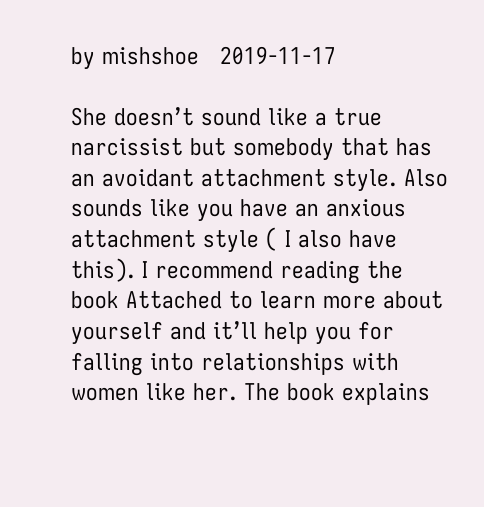by mishshoe   2019-11-17

She doesn’t sound like a true narcissist but somebody that has an avoidant attachment style. Also sounds like you have an anxious attachment style ( I also have this). I recommend reading the book Attached to learn more about yourself and it’ll help you for falling into relationships with women like her. The book explains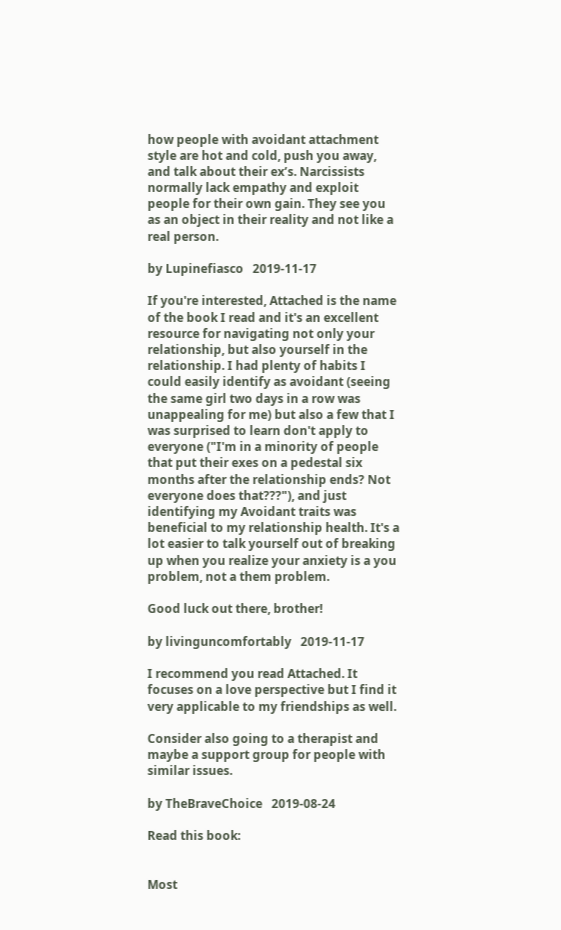how people with avoidant attachment style are hot and cold, push you away, and talk about their ex’s. Narcissists normally lack empathy and exploit people for their own gain. They see you as an object in their reality and not like a real person.

by Lupinefiasco   2019-11-17

If you're interested, Attached is the name of the book I read and it's an excellent resource for navigating not only your relationship, but also yourself in the relationship. I had plenty of habits I could easily identify as avoidant (seeing the same girl two days in a row was unappealing for me) but also a few that I was surprised to learn don't apply to everyone ("I'm in a minority of people that put their exes on a pedestal six months after the relationship ends? Not everyone does that???"), and just identifying my Avoidant traits was beneficial to my relationship health. It's a lot easier to talk yourself out of breaking up when you realize your anxiety is a you problem, not a them problem.

Good luck out there, brother!

by livinguncomfortably   2019-11-17

I recommend you read Attached. It focuses on a love perspective but I find it very applicable to my friendships as well.

Consider also going to a therapist and maybe a support group for people with similar issues.

by TheBraveChoice   2019-08-24

Read this book:


Most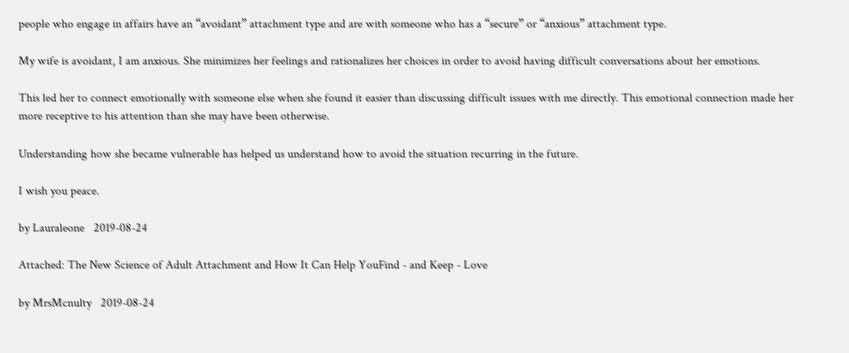people who engage in affairs have an “avoidant” attachment type and are with someone who has a “secure” or “anxious” attachment type.

My wife is avoidant, I am anxious. She minimizes her feelings and rationalizes her choices in order to avoid having difficult conversations about her emotions.

This led her to connect emotionally with someone else when she found it easier than discussing difficult issues with me directly. This emotional connection made her more receptive to his attention than she may have been otherwise.

Understanding how she became vulnerable has helped us understand how to avoid the situation recurring in the future.

I wish you peace.

by Lauraleone   2019-08-24

Attached: The New Science of Adult Attachment and How It Can Help YouFind - and Keep - Love

by MrsMcnulty   2019-08-24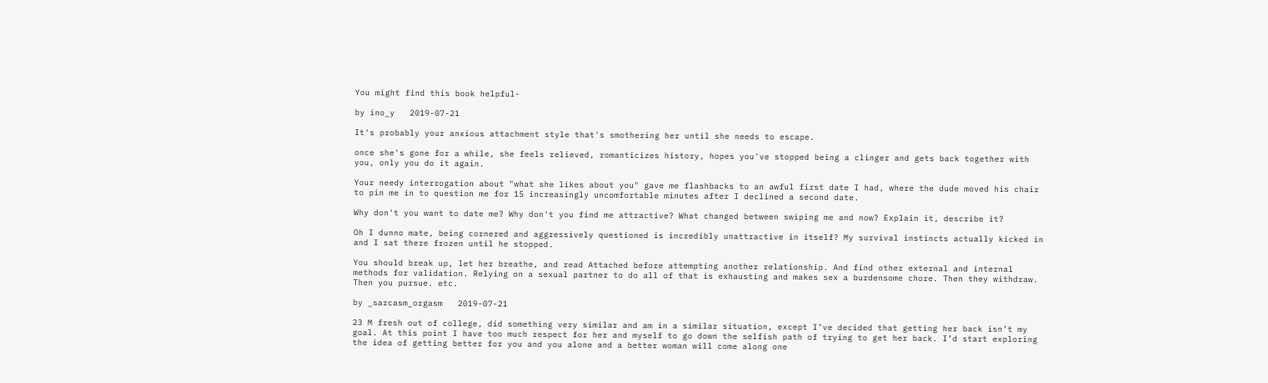You might find this book helpful-

by ino_y   2019-07-21

It's probably your anxious attachment style that's smothering her until she needs to escape.

once she's gone for a while, she feels relieved, romanticizes history, hopes you've stopped being a clinger and gets back together with you, only you do it again.

Your needy interrogation about "what she likes about you" gave me flashbacks to an awful first date I had, where the dude moved his chair to pin me in to question me for 15 increasingly uncomfortable minutes after I declined a second date.

Why don't you want to date me? Why don't you find me attractive? What changed between swiping me and now? Explain it, describe it?

Oh I dunno mate, being cornered and aggressively questioned is incredibly unattractive in itself? My survival instincts actually kicked in and I sat there frozen until he stopped.

You should break up, let her breathe, and read Attached before attempting another relationship. And find other external and internal methods for validation. Relying on a sexual partner to do all of that is exhausting and makes sex a burdensome chore. Then they withdraw. Then you pursue. etc.

by _sarcasm_orgasm   2019-07-21

23 M fresh out of college, did something very similar and am in a similar situation, except I’ve decided that getting her back isn’t my goal. At this point I have too much respect for her and myself to go down the selfish path of trying to get her back. I’d start exploring the idea of getting better for you and you alone and a better woman will come along one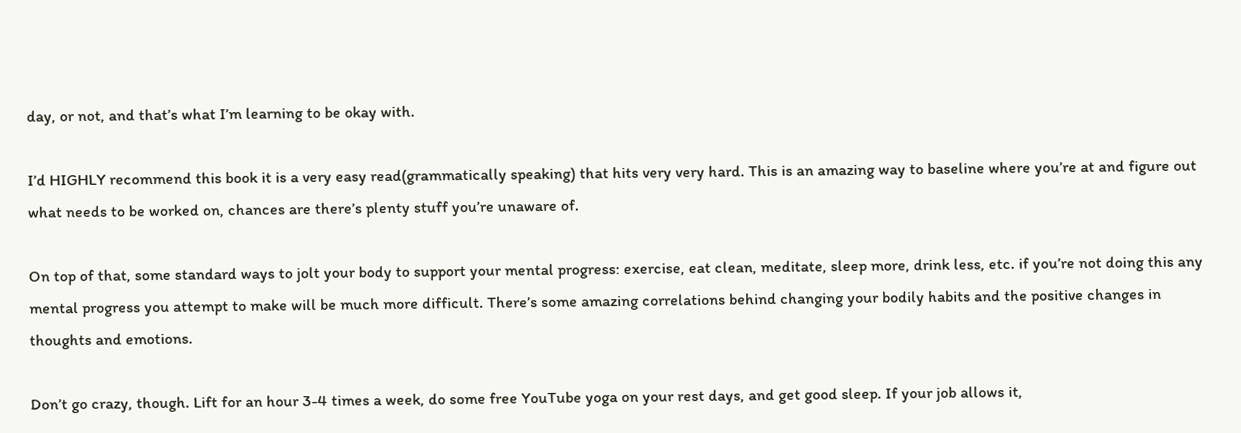day, or not, and that’s what I’m learning to be okay with.

I’d HIGHLY recommend this book it is a very easy read(grammatically speaking) that hits very very hard. This is an amazing way to baseline where you’re at and figure out what needs to be worked on, chances are there’s plenty stuff you’re unaware of.

On top of that, some standard ways to jolt your body to support your mental progress: exercise, eat clean, meditate, sleep more, drink less, etc. if you’re not doing this any mental progress you attempt to make will be much more difficult. There’s some amazing correlations behind changing your bodily habits and the positive changes in thoughts and emotions.

Don’t go crazy, though. Lift for an hour 3-4 times a week, do some free YouTube yoga on your rest days, and get good sleep. If your job allows it,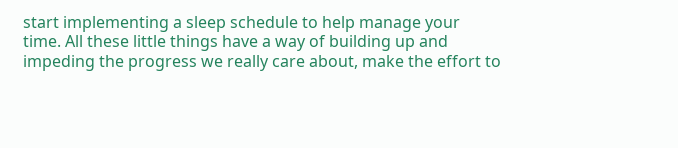start implementing a sleep schedule to help manage your time. All these little things have a way of building up and impeding the progress we really care about, make the effort to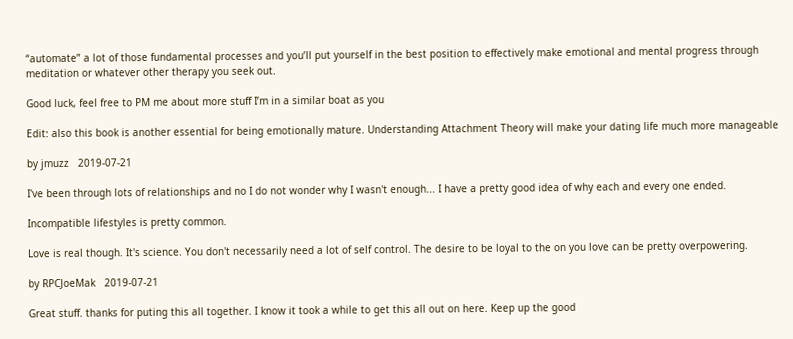“automate” a lot of those fundamental processes and you’ll put yourself in the best position to effectively make emotional and mental progress through meditation or whatever other therapy you seek out.

Good luck, feel free to PM me about more stuff I’m in a similar boat as you

Edit: also this book is another essential for being emotionally mature. Understanding Attachment Theory will make your dating life much more manageable

by jmuzz   2019-07-21

I've been through lots of relationships and no I do not wonder why I wasn't enough... I have a pretty good idea of why each and every one ended.

Incompatible lifestyles is pretty common.

Love is real though. It's science. You don't necessarily need a lot of self control. The desire to be loyal to the on you love can be pretty overpowering.

by RPCJoeMak   2019-07-21

Great stuff. thanks for puting this all together. I know it took a while to get this all out on here. Keep up the good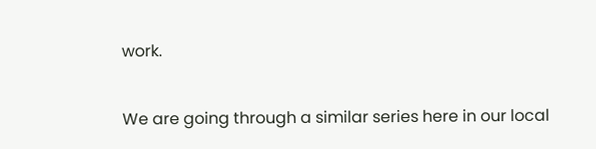work.

We are going through a similar series here in our local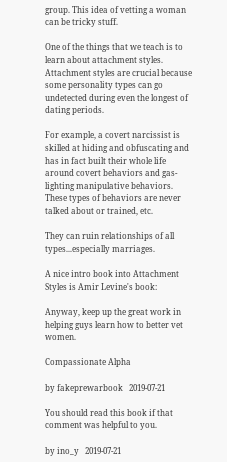group. This idea of vetting a woman can be tricky stuff.

One of the things that we teach is to learn about attachment styles. Attachment styles are crucial because some personality types can go undetected during even the longest of dating periods.

For example, a covert narcissist is skilled at hiding and obfuscating and has in fact built their whole life around covert behaviors and gas-lighting manipulative behaviors. These types of behaviors are never talked about or trained, etc.

They can ruin relationships of all types...especially marriages.

A nice intro book into Attachment Styles is Amir Levine's book:

Anyway, keep up the great work in helping guys learn how to better vet women.

Compassionate Alpha

by fakeprewarbook   2019-07-21

You should read this book if that comment was helpful to you.

by ino_y   2019-07-21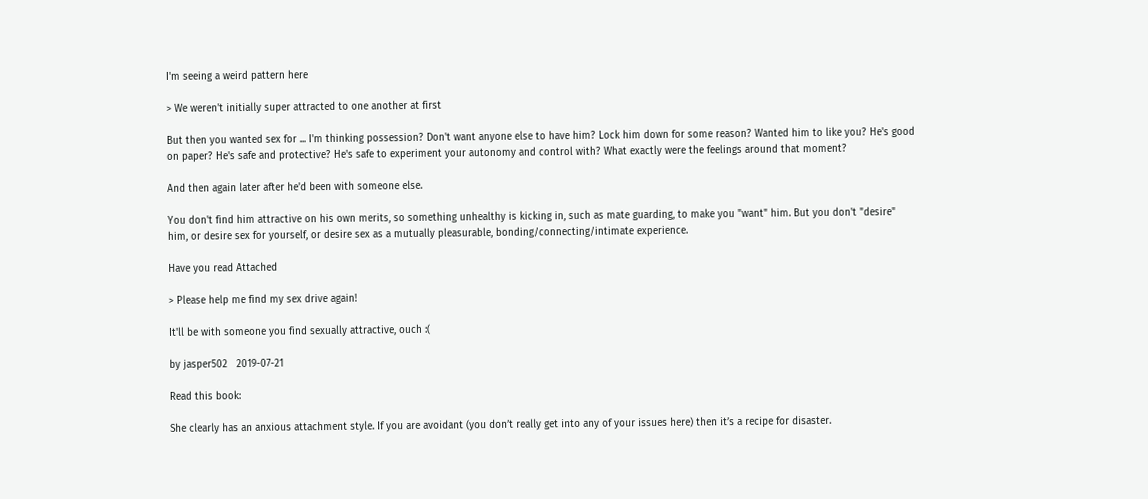I'm seeing a weird pattern here

> We weren't initially super attracted to one another at first

But then you wanted sex for ... I'm thinking possession? Don't want anyone else to have him? Lock him down for some reason? Wanted him to like you? He's good on paper? He's safe and protective? He's safe to experiment your autonomy and control with? What exactly were the feelings around that moment?

And then again later after he'd been with someone else.

You don't find him attractive on his own merits, so something unhealthy is kicking in, such as mate guarding, to make you "want" him. But you don't "desire" him, or desire sex for yourself, or desire sex as a mutually pleasurable, bonding/connecting/intimate experience.

Have you read Attached

> Please help me find my sex drive again!

It'll be with someone you find sexually attractive, ouch :(

by jasper502   2019-07-21

Read this book:

She clearly has an anxious attachment style. If you are avoidant (you don’t really get into any of your issues here) then it’s a recipe for disaster.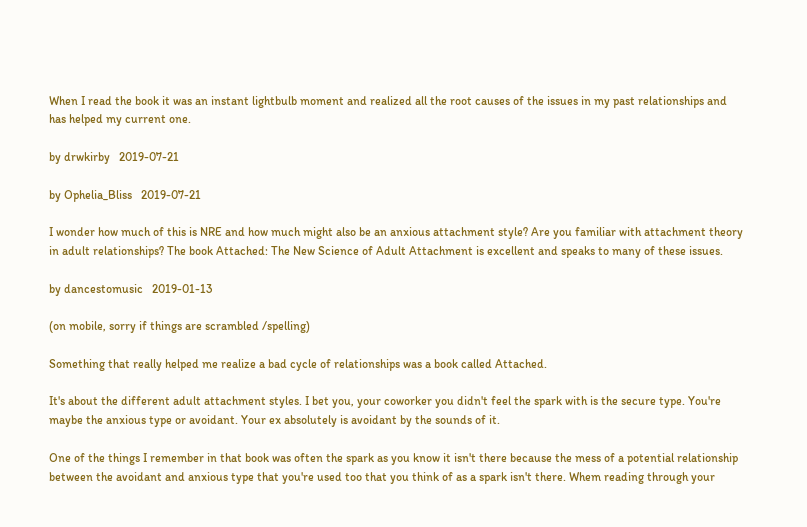When I read the book it was an instant lightbulb moment and realized all the root causes of the issues in my past relationships and has helped my current one.

by drwkirby   2019-07-21

by Ophelia_Bliss   2019-07-21

I wonder how much of this is NRE and how much might also be an anxious attachment style? Are you familiar with attachment theory in adult relationships? The book Attached: The New Science of Adult Attachment is excellent and speaks to many of these issues.

by dancestomusic   2019-01-13

(on mobile, sorry if things are scrambled /spelling)

Something that really helped me realize a bad cycle of relationships was a book called Attached.

It's about the different adult attachment styles. I bet you, your coworker you didn't feel the spark with is the secure type. You're maybe the anxious type or avoidant. Your ex absolutely is avoidant by the sounds of it.

One of the things I remember in that book was often the spark as you know it isn't there because the mess of a potential relationship between the avoidant and anxious type that you're used too that you think of as a spark isn't there. Whem reading through your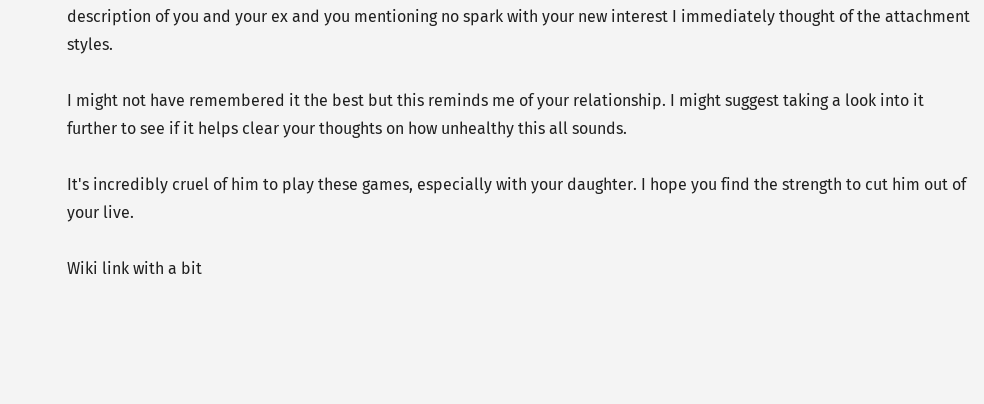description of you and your ex and you mentioning no spark with your new interest I immediately thought of the attachment styles.

I might not have remembered it the best but this reminds me of your relationship. I might suggest taking a look into it further to see if it helps clear your thoughts on how unhealthy this all sounds.

It's incredibly cruel of him to play these games, especially with your daughter. I hope you find the strength to cut him out of your live.

Wiki link with a bit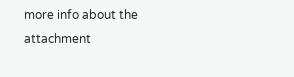more info about the attachment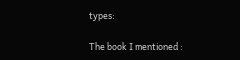types:

The book I mentioned :